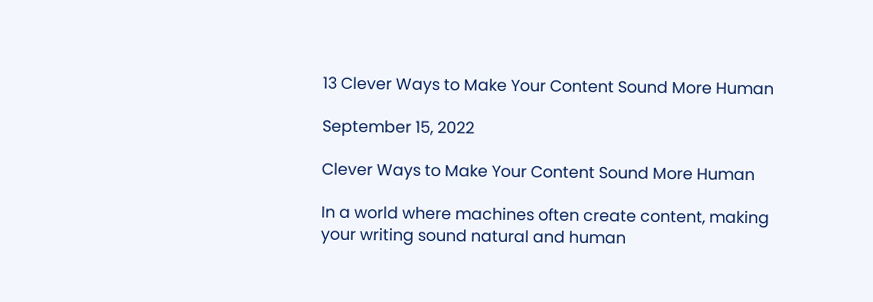13 Clever Ways to Make Your Content Sound More Human

September 15, 2022

Clever Ways to Make Your Content Sound More Human

In a world where machines often create content, making your writing sound natural and human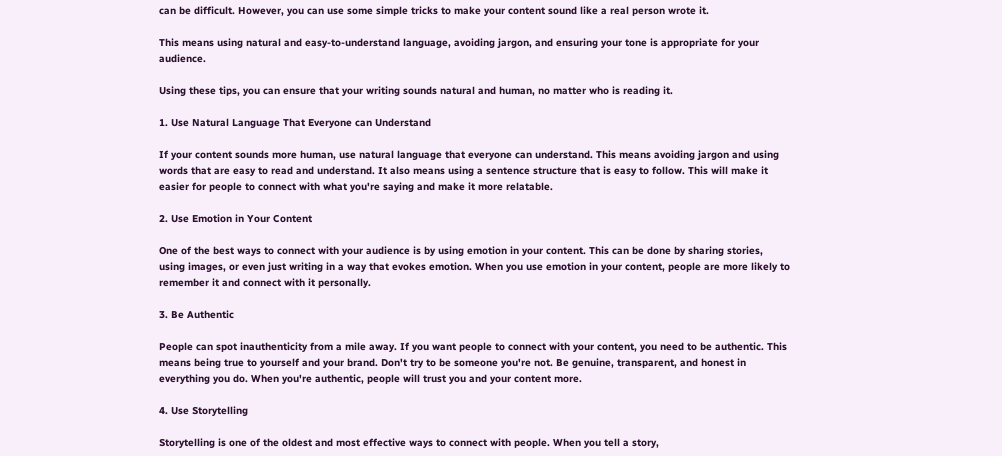can be difficult. However, you can use some simple tricks to make your content sound like a real person wrote it.

This means using natural and easy-to-understand language, avoiding jargon, and ensuring your tone is appropriate for your audience.

Using these tips, you can ensure that your writing sounds natural and human, no matter who is reading it.

1. Use Natural Language That Everyone can Understand

If your content sounds more human, use natural language that everyone can understand. This means avoiding jargon and using words that are easy to read and understand. It also means using a sentence structure that is easy to follow. This will make it easier for people to connect with what you're saying and make it more relatable.

2. Use Emotion in Your Content

One of the best ways to connect with your audience is by using emotion in your content. This can be done by sharing stories, using images, or even just writing in a way that evokes emotion. When you use emotion in your content, people are more likely to remember it and connect with it personally.

3. Be Authentic

People can spot inauthenticity from a mile away. If you want people to connect with your content, you need to be authentic. This means being true to yourself and your brand. Don't try to be someone you're not. Be genuine, transparent, and honest in everything you do. When you're authentic, people will trust you and your content more.

4. Use Storytelling

Storytelling is one of the oldest and most effective ways to connect with people. When you tell a story,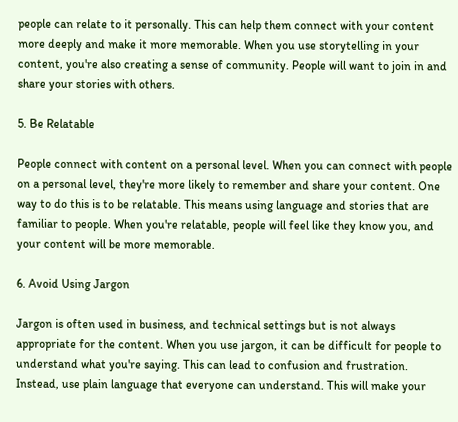people can relate to it personally. This can help them connect with your content more deeply and make it more memorable. When you use storytelling in your content, you're also creating a sense of community. People will want to join in and share your stories with others.

5. Be Relatable

People connect with content on a personal level. When you can connect with people on a personal level, they're more likely to remember and share your content. One way to do this is to be relatable. This means using language and stories that are familiar to people. When you're relatable, people will feel like they know you, and your content will be more memorable.

6. Avoid Using Jargon

Jargon is often used in business, and technical settings but is not always appropriate for the content. When you use jargon, it can be difficult for people to understand what you're saying. This can lead to confusion and frustration. Instead, use plain language that everyone can understand. This will make your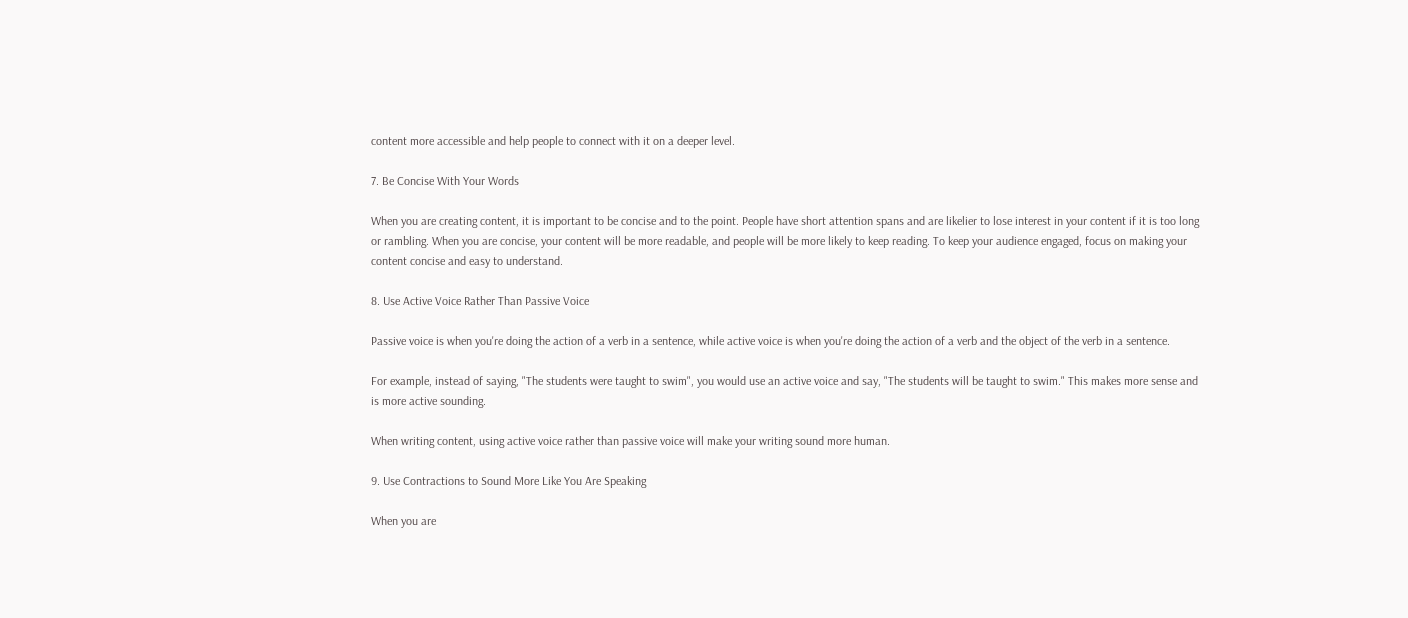content more accessible and help people to connect with it on a deeper level.

7. Be Concise With Your Words

When you are creating content, it is important to be concise and to the point. People have short attention spans and are likelier to lose interest in your content if it is too long or rambling. When you are concise, your content will be more readable, and people will be more likely to keep reading. To keep your audience engaged, focus on making your content concise and easy to understand.

8. Use Active Voice Rather Than Passive Voice

Passive voice is when you're doing the action of a verb in a sentence, while active voice is when you're doing the action of a verb and the object of the verb in a sentence.

For example, instead of saying, "The students were taught to swim", you would use an active voice and say, "The students will be taught to swim." This makes more sense and is more active sounding.

When writing content, using active voice rather than passive voice will make your writing sound more human.

9. Use Contractions to Sound More Like You Are Speaking

When you are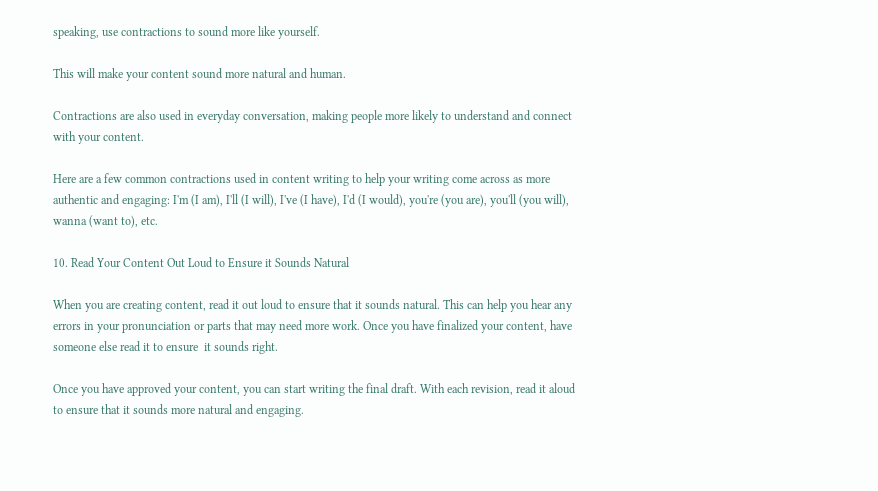speaking, use contractions to sound more like yourself.

This will make your content sound more natural and human.

Contractions are also used in everyday conversation, making people more likely to understand and connect with your content.

Here are a few common contractions used in content writing to help your writing come across as more authentic and engaging: I'm (I am), I'll (I will), I've (I have), I'd (I would), you're (you are), you'll (you will), wanna (want to), etc.

10. Read Your Content Out Loud to Ensure it Sounds Natural

When you are creating content, read it out loud to ensure that it sounds natural. This can help you hear any errors in your pronunciation or parts that may need more work. Once you have finalized your content, have someone else read it to ensure  it sounds right.

Once you have approved your content, you can start writing the final draft. With each revision, read it aloud to ensure that it sounds more natural and engaging.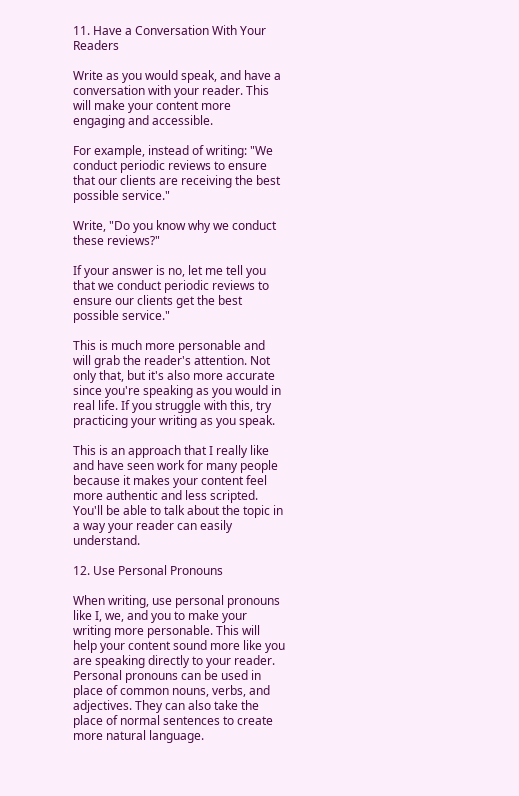11. Have a Conversation With Your Readers

Write as you would speak, and have a conversation with your reader. This will make your content more engaging and accessible.

For example, instead of writing: "We conduct periodic reviews to ensure that our clients are receiving the best possible service."

Write, "Do you know why we conduct these reviews?"

If your answer is no, let me tell you that we conduct periodic reviews to ensure our clients get the best possible service."

This is much more personable and will grab the reader's attention. Not only that, but it's also more accurate since you're speaking as you would in real life. If you struggle with this, try practicing your writing as you speak.

This is an approach that I really like and have seen work for many people because it makes your content feel more authentic and less scripted. You'll be able to talk about the topic in a way your reader can easily understand.

12. Use Personal Pronouns

When writing, use personal pronouns like I, we, and you to make your writing more personable. This will help your content sound more like you are speaking directly to your reader. Personal pronouns can be used in place of common nouns, verbs, and adjectives. They can also take the place of normal sentences to create more natural language.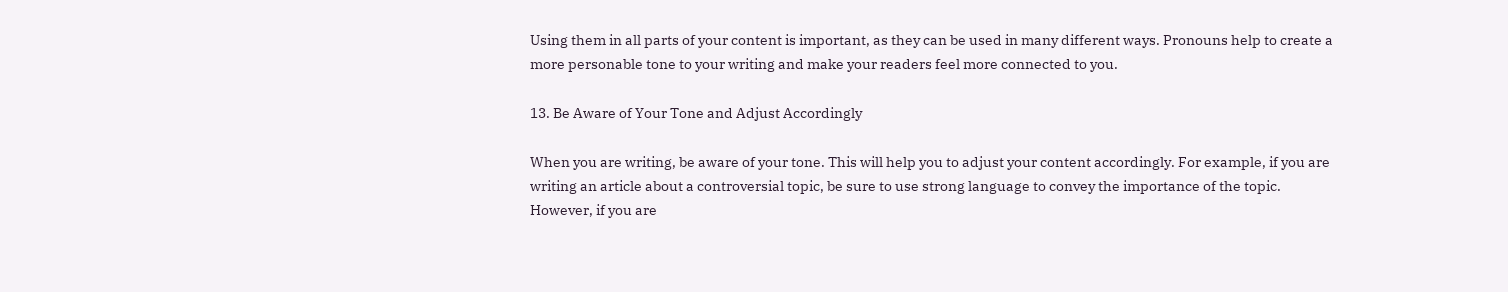Using them in all parts of your content is important, as they can be used in many different ways. Pronouns help to create a more personable tone to your writing and make your readers feel more connected to you.

13. Be Aware of Your Tone and Adjust Accordingly

When you are writing, be aware of your tone. This will help you to adjust your content accordingly. For example, if you are writing an article about a controversial topic, be sure to use strong language to convey the importance of the topic. However, if you are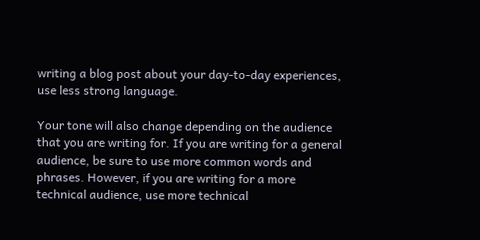writing a blog post about your day-to-day experiences, use less strong language.

Your tone will also change depending on the audience that you are writing for. If you are writing for a general audience, be sure to use more common words and phrases. However, if you are writing for a more technical audience, use more technical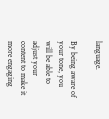language.

By being aware of your tone, you will be able to adjust your content to make it more engaging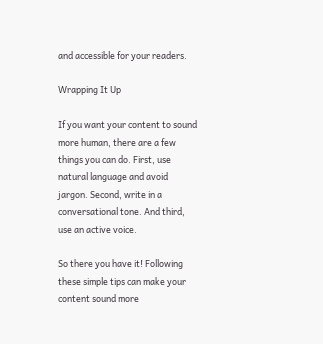and accessible for your readers.

Wrapping It Up

If you want your content to sound more human, there are a few things you can do. First, use natural language and avoid jargon. Second, write in a conversational tone. And third, use an active voice.

So there you have it! Following these simple tips can make your content sound more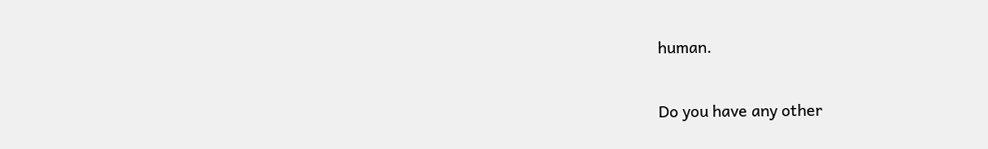human.

Do you have any other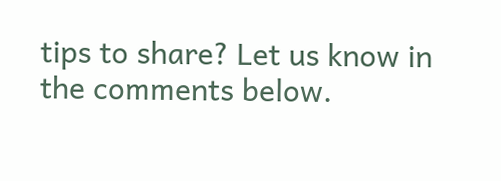tips to share? Let us know in the comments below.